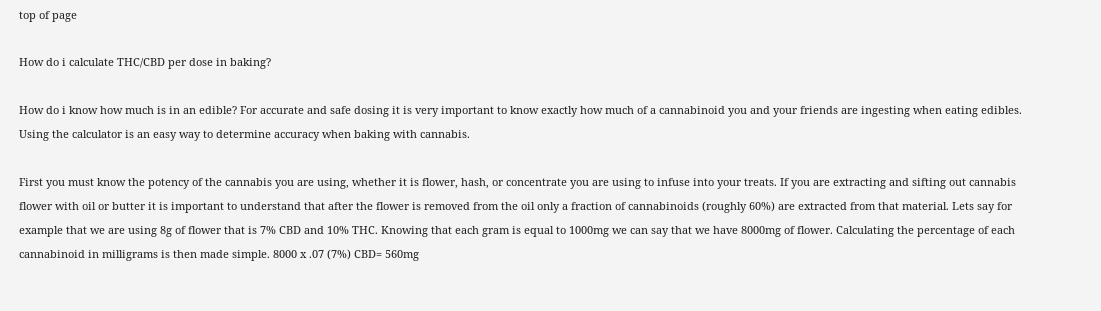top of page

How do i calculate THC/CBD per dose in baking?

How do i know how much is in an edible? For accurate and safe dosing it is very important to know exactly how much of a cannabinoid you and your friends are ingesting when eating edibles. Using the calculator is an easy way to determine accuracy when baking with cannabis.

First you must know the potency of the cannabis you are using, whether it is flower, hash, or concentrate you are using to infuse into your treats. If you are extracting and sifting out cannabis flower with oil or butter it is important to understand that after the flower is removed from the oil only a fraction of cannabinoids (roughly 60%) are extracted from that material. Lets say for example that we are using 8g of flower that is 7% CBD and 10% THC. Knowing that each gram is equal to 1000mg we can say that we have 8000mg of flower. Calculating the percentage of each cannabinoid in milligrams is then made simple. 8000 x .07 (7%) CBD= 560mg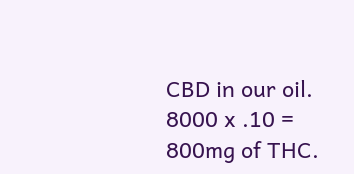CBD in our oil. 8000 x .10 = 800mg of THC.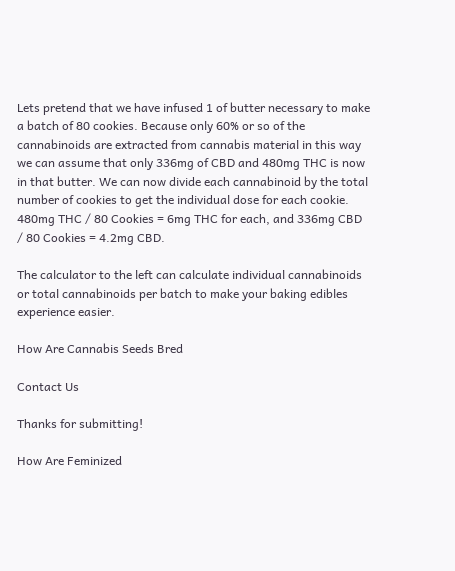Lets pretend that we have infused 1 of butter necessary to make a batch of 80 cookies. Because only 60% or so of the cannabinoids are extracted from cannabis material in this way we can assume that only 336mg of CBD and 480mg THC is now in that butter. We can now divide each cannabinoid by the total number of cookies to get the individual dose for each cookie. 480mg THC / 80 Cookies = 6mg THC for each, and 336mg CBD / 80 Cookies = 4.2mg CBD.

The calculator to the left can calculate individual cannabinoids or total cannabinoids per batch to make your baking edibles experience easier.

How Are Cannabis Seeds Bred

Contact Us

Thanks for submitting!

How Are Feminized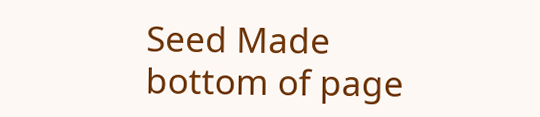Seed Made
bottom of page